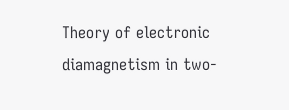Theory of electronic diamagnetism in two-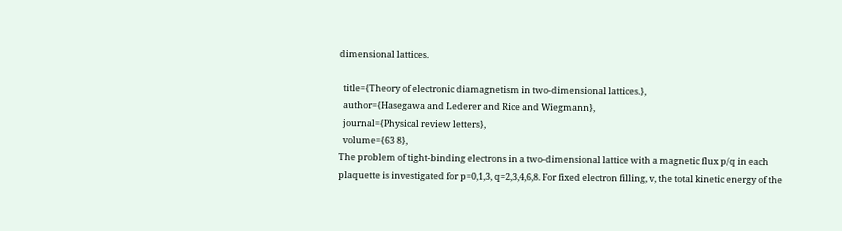dimensional lattices.

  title={Theory of electronic diamagnetism in two-dimensional lattices.},
  author={Hasegawa and Lederer and Rice and Wiegmann},
  journal={Physical review letters},
  volume={63 8},
The problem of tight-binding electrons in a two-dimensional lattice with a magnetic flux p/q in each plaquette is investigated for p=0,1,3, q=2,3,4,6,8. For fixed electron filling, v, the total kinetic energy of the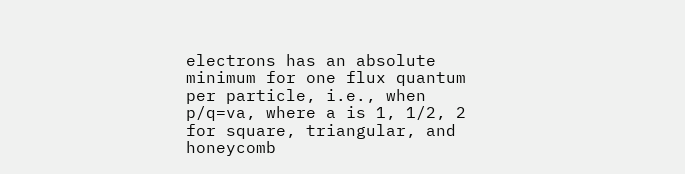electrons has an absolute minimum for one flux quantum per particle, i.e., when p/q=va, where a is 1, 1/2, 2 for square, triangular, and honeycomb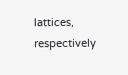lattices, respectively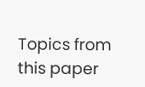Topics from this paper